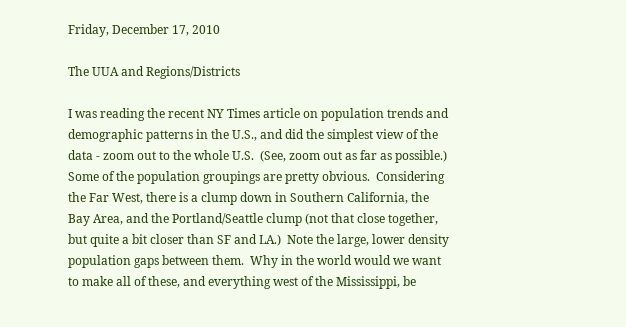Friday, December 17, 2010

The UUA and Regions/Districts

I was reading the recent NY Times article on population trends and demographic patterns in the U.S., and did the simplest view of the data - zoom out to the whole U.S.  (See, zoom out as far as possible.)  Some of the population groupings are pretty obvious.  Considering the Far West, there is a clump down in Southern California, the Bay Area, and the Portland/Seattle clump (not that close together, but quite a bit closer than SF and LA.)  Note the large, lower density population gaps between them.  Why in the world would we want to make all of these, and everything west of the Mississippi, be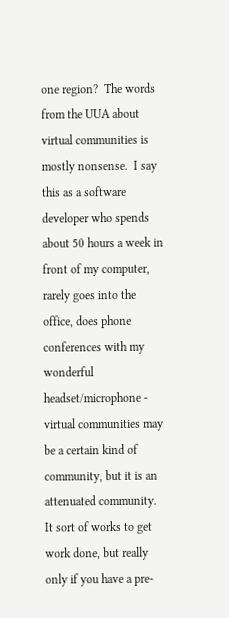one region?  The words from the UUA about virtual communities is mostly nonsense.  I say this as a software developer who spends about 50 hours a week in front of my computer, rarely goes into the office, does phone conferences with my wonderful headset/microphone - virtual communities may be a certain kind of community, but it is an attenuated community.  It sort of works to get work done, but really only if you have a pre-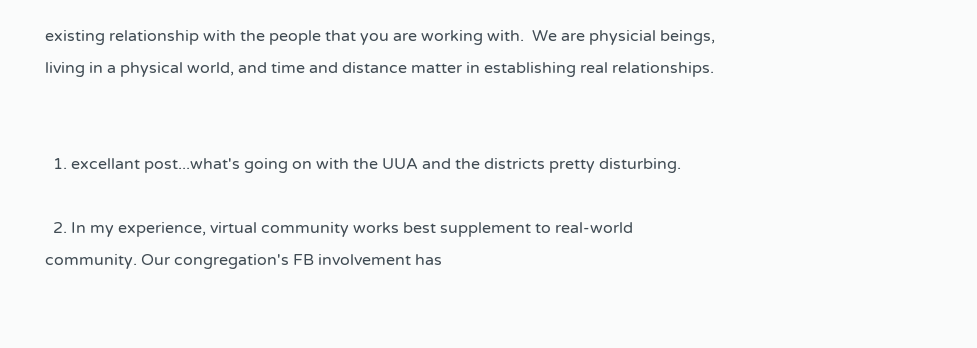existing relationship with the people that you are working with.  We are physicial beings, living in a physical world, and time and distance matter in establishing real relationships.


  1. excellant post...what's going on with the UUA and the districts pretty disturbing.

  2. In my experience, virtual community works best supplement to real-world community. Our congregation's FB involvement has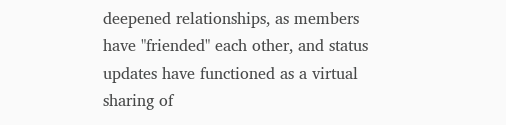deepened relationships, as members have "friended" each other, and status updates have functioned as a virtual sharing of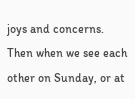joys and concerns. Then when we see each other on Sunday, or at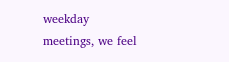weekday meetings, we feel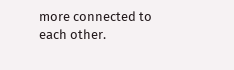more connected to each other.